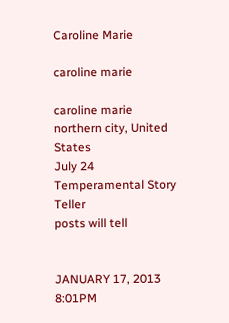Caroline Marie

caroline marie

caroline marie
northern city, United States
July 24
Temperamental Story Teller
posts will tell


JANUARY 17, 2013 8:01PM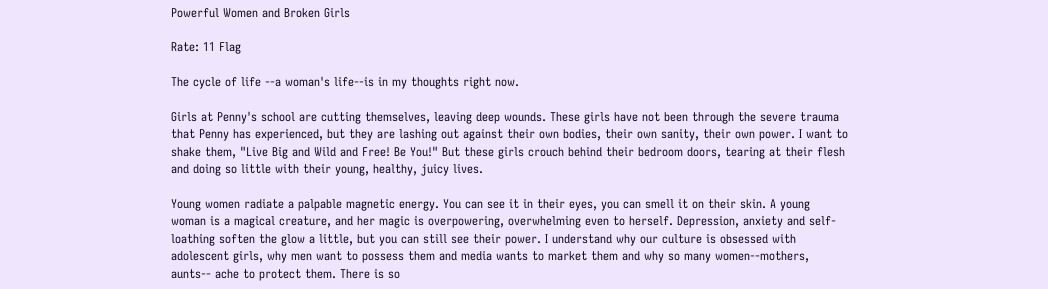Powerful Women and Broken Girls

Rate: 11 Flag

The cycle of life --a woman's life--is in my thoughts right now.

Girls at Penny's school are cutting themselves, leaving deep wounds. These girls have not been through the severe trauma that Penny has experienced, but they are lashing out against their own bodies, their own sanity, their own power. I want to shake them, "Live Big and Wild and Free! Be You!" But these girls crouch behind their bedroom doors, tearing at their flesh and doing so little with their young, healthy, juicy lives.

Young women radiate a palpable magnetic energy. You can see it in their eyes, you can smell it on their skin. A young woman is a magical creature, and her magic is overpowering, overwhelming even to herself. Depression, anxiety and self-loathing soften the glow a little, but you can still see their power. I understand why our culture is obsessed with adolescent girls, why men want to possess them and media wants to market them and why so many women--mothers, aunts-- ache to protect them. There is so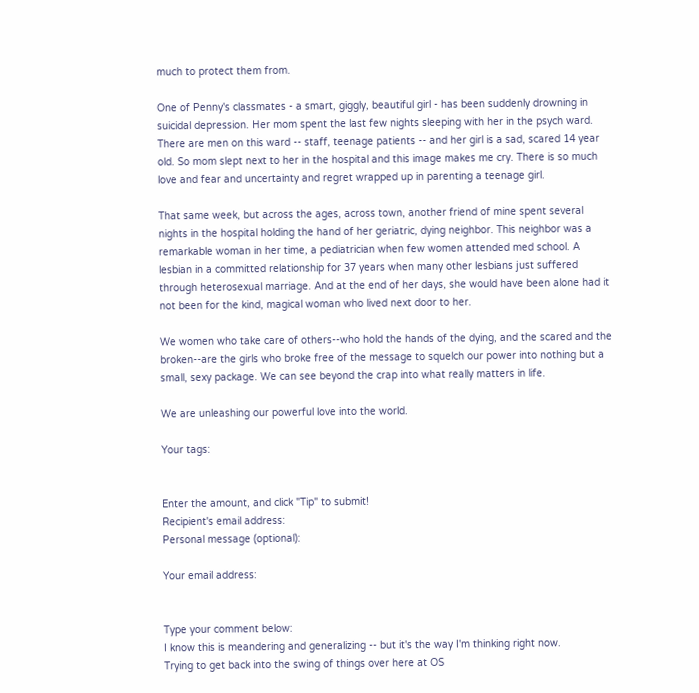much to protect them from.

One of Penny's classmates - a smart, giggly, beautiful girl - has been suddenly drowning in suicidal depression. Her mom spent the last few nights sleeping with her in the psych ward. There are men on this ward -- staff, teenage patients -- and her girl is a sad, scared 14 year old. So mom slept next to her in the hospital and this image makes me cry. There is so much love and fear and uncertainty and regret wrapped up in parenting a teenage girl.

That same week, but across the ages, across town, another friend of mine spent several nights in the hospital holding the hand of her geriatric, dying neighbor. This neighbor was a remarkable woman in her time, a pediatrician when few women attended med school. A lesbian in a committed relationship for 37 years when many other lesbians just suffered through heterosexual marriage. And at the end of her days, she would have been alone had it not been for the kind, magical woman who lived next door to her.

We women who take care of others--who hold the hands of the dying, and the scared and the broken--are the girls who broke free of the message to squelch our power into nothing but a small, sexy package. We can see beyond the crap into what really matters in life.

We are unleashing our powerful love into the world.

Your tags:


Enter the amount, and click "Tip" to submit!
Recipient's email address:
Personal message (optional):

Your email address:


Type your comment below:
I know this is meandering and generalizing -- but it's the way I'm thinking right now.
Trying to get back into the swing of things over here at OS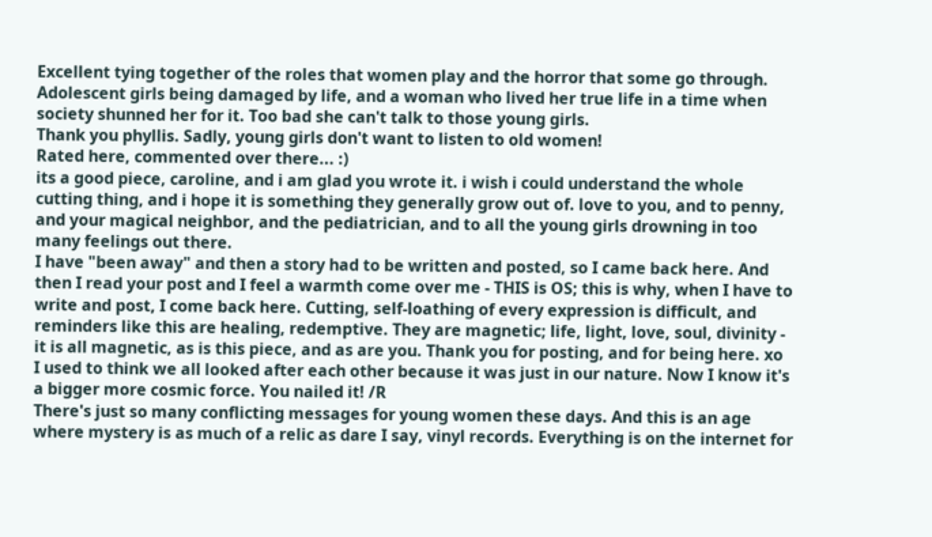Excellent tying together of the roles that women play and the horror that some go through. Adolescent girls being damaged by life, and a woman who lived her true life in a time when society shunned her for it. Too bad she can't talk to those young girls.
Thank you phyllis. Sadly, young girls don't want to listen to old women!
Rated here, commented over there... :)
its a good piece, caroline, and i am glad you wrote it. i wish i could understand the whole cutting thing, and i hope it is something they generally grow out of. love to you, and to penny, and your magical neighbor, and the pediatrician, and to all the young girls drowning in too many feelings out there.
I have "been away" and then a story had to be written and posted, so I came back here. And then I read your post and I feel a warmth come over me - THIS is OS; this is why, when I have to write and post, I come back here. Cutting, self-loathing of every expression is difficult, and reminders like this are healing, redemptive. They are magnetic; life, light, love, soul, divinity - it is all magnetic, as is this piece, and as are you. Thank you for posting, and for being here. xo
I used to think we all looked after each other because it was just in our nature. Now I know it's a bigger more cosmic force. You nailed it! /R
There's just so many conflicting messages for young women these days. And this is an age where mystery is as much of a relic as dare I say, vinyl records. Everything is on the internet for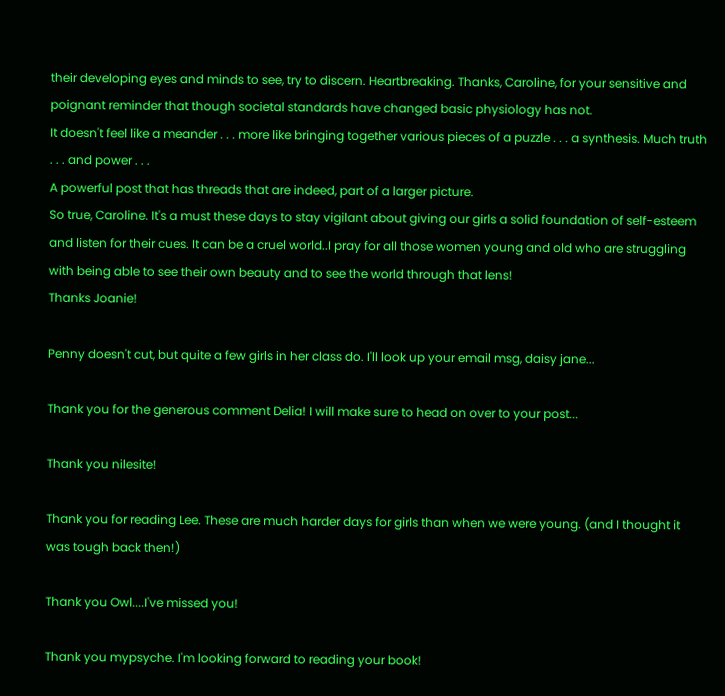their developing eyes and minds to see, try to discern. Heartbreaking. Thanks, Caroline, for your sensitive and poignant reminder that though societal standards have changed basic physiology has not.
It doesn't feel like a meander . . . more like bringing together various pieces of a puzzle . . . a synthesis. Much truth . . . and power . . .
A powerful post that has threads that are indeed, part of a larger picture.
So true, Caroline. It's a must these days to stay vigilant about giving our girls a solid foundation of self-esteem and listen for their cues. It can be a cruel world..I pray for all those women young and old who are struggling with being able to see their own beauty and to see the world through that lens!
Thanks Joanie!

Penny doesn't cut, but quite a few girls in her class do. I'll look up your email msg, daisy jane...

Thank you for the generous comment Delia! I will make sure to head on over to your post...

Thank you nilesite!

Thank you for reading Lee. These are much harder days for girls than when we were young. (and I thought it was tough back then!)

Thank you Owl....I've missed you!

Thank you mypsyche. I'm looking forward to reading your book!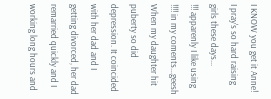I KNOW you get it Anne! I pray's so hard raising girls these days...
!!! apparenly I like using !!!! in my coments...geesh
When my daughter hit puberty so did depression. It coincided with her dad and I getting divorced, her dad remarried quickly and I working long hours and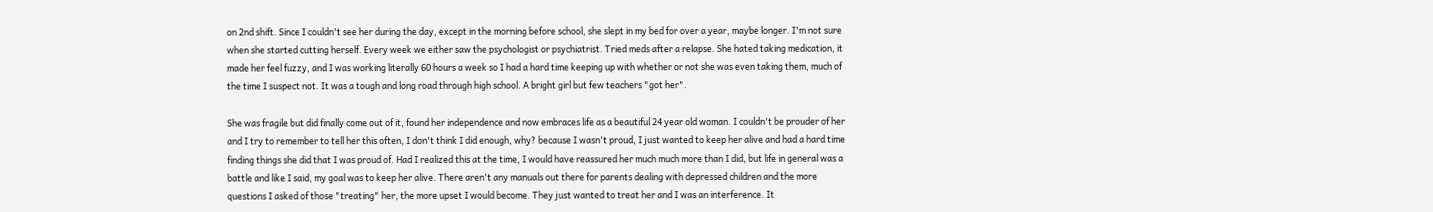on 2nd shift. Since I couldn't see her during the day, except in the morning before school, she slept in my bed for over a year, maybe longer. I'm not sure when she started cutting herself. Every week we either saw the psychologist or psychiatrist. Tried meds after a relapse. She hated taking medication, it made her feel fuzzy, and I was working literally 60 hours a week so I had a hard time keeping up with whether or not she was even taking them, much of the time I suspect not. It was a tough and long road through high school. A bright girl but few teachers "got her".

She was fragile but did finally come out of it, found her independence and now embraces life as a beautiful 24 year old woman. I couldn't be prouder of her and I try to remember to tell her this often, I don't think I did enough, why? because I wasn't proud, I just wanted to keep her alive and had a hard time finding things she did that I was proud of. Had I realized this at the time, I would have reassured her much much more than I did, but life in general was a battle and like I said, my goal was to keep her alive. There aren't any manuals out there for parents dealing with depressed children and the more questions I asked of those "treating" her, the more upset I would become. They just wanted to treat her and I was an interference. It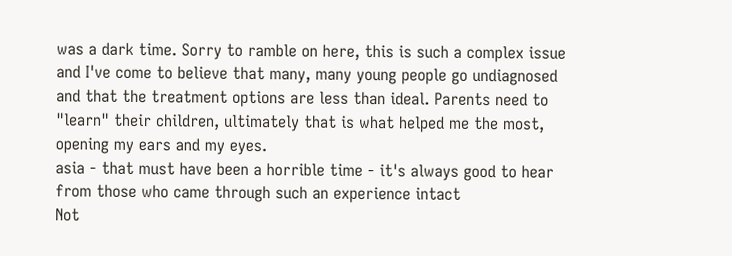was a dark time. Sorry to ramble on here, this is such a complex issue and I've come to believe that many, many young people go undiagnosed and that the treatment options are less than ideal. Parents need to "learn" their children, ultimately that is what helped me the most, opening my ears and my eyes.
asia - that must have been a horrible time - it's always good to hear from those who came through such an experience intact
Not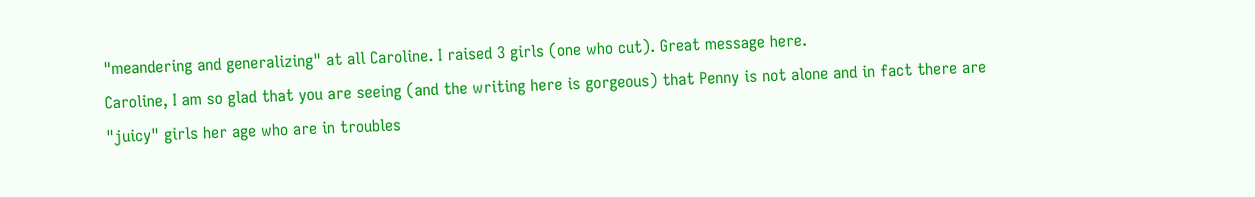"meandering and generalizing" at all Caroline. I raised 3 girls (one who cut). Great message here.
Caroline, I am so glad that you are seeing (and the writing here is gorgeous) that Penny is not alone and in fact there are "juicy" girls her age who are in troubles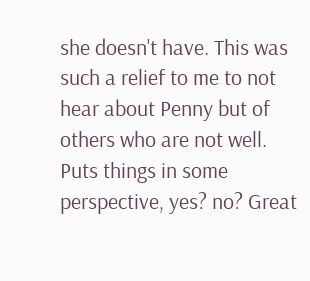she doesn't have. This was such a relief to me to not hear about Penny but of others who are not well. Puts things in some perspective, yes? no? Great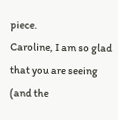piece.
Caroline, I am so glad that you are seeing (and the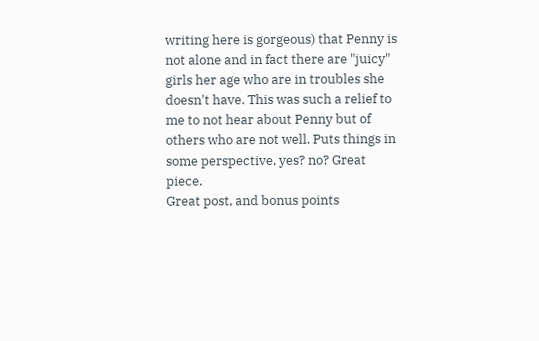writing here is gorgeous) that Penny is not alone and in fact there are "juicy" girls her age who are in troubles she doesn't have. This was such a relief to me to not hear about Penny but of others who are not well. Puts things in some perspective, yes? no? Great piece.
Great post, and bonus points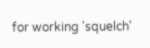for working 'squelch'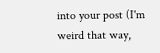into your post (I'm weird that way,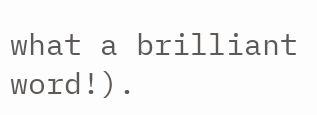what a brilliant word!).